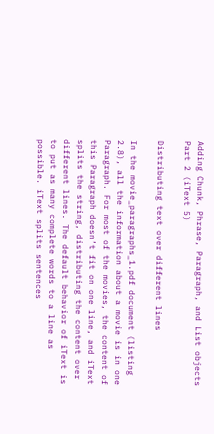Adding Chunk, Phrase, Paragraph, and List objects Part 2 (iText 5)

Distributing text over different lines

In the movie_paragraphs_1.pdf document (listing 2.8), all the information about a movie is in one Paragraph. For most of the movies, the content of this Paragraph doesn’t fit on one line, and iText splits the string, distributing the content over different lines. The default behavior of iText is to put as many complete words to a line as possible. iText splits sentences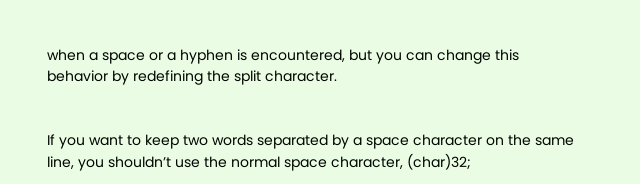when a space or a hyphen is encountered, but you can change this behavior by redefining the split character.


If you want to keep two words separated by a space character on the same line, you shouldn’t use the normal space character, (char)32;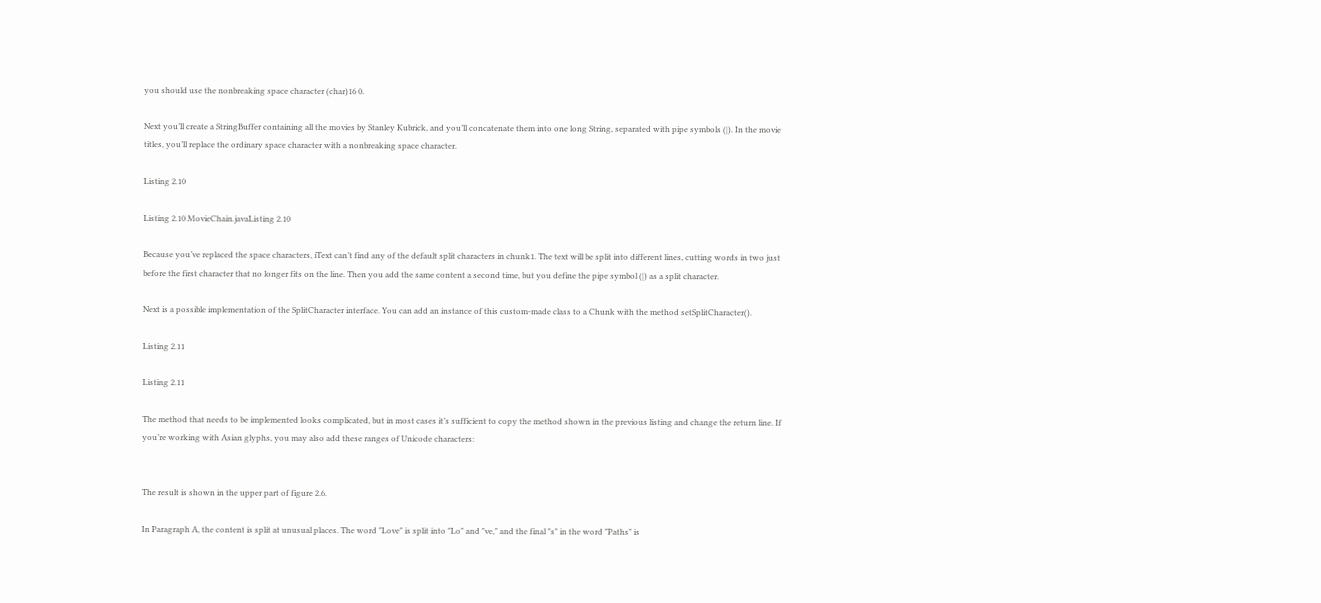you should use the nonbreaking space character (char)16 0.

Next you’ll create a StringBuffer containing all the movies by Stanley Kubrick, and you’ll concatenate them into one long String, separated with pipe symbols (|). In the movie titles, you’ll replace the ordinary space character with a nonbreaking space character.

Listing 2.10

Listing 2.10 MovieChain.javaListing 2.10

Because you’ve replaced the space characters, iText can’t find any of the default split characters in chunk1. The text will be split into different lines, cutting words in two just before the first character that no longer fits on the line. Then you add the same content a second time, but you define the pipe symbol (|) as a split character.

Next is a possible implementation of the SplitCharacter interface. You can add an instance of this custom-made class to a Chunk with the method setSplitCharacter().

Listing 2.11

Listing 2.11

The method that needs to be implemented looks complicated, but in most cases it’s sufficient to copy the method shown in the previous listing and change the return line. If you’re working with Asian glyphs, you may also add these ranges of Unicode characters:


The result is shown in the upper part of figure 2.6.

In Paragraph A, the content is split at unusual places. The word "Love" is split into "Lo" and "ve," and the final "s" in the word "Paths" is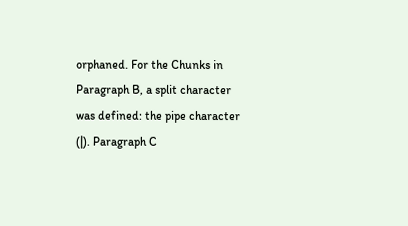orphaned. For the Chunks in Paragraph B, a split character was defined: the pipe character (|). Paragraph C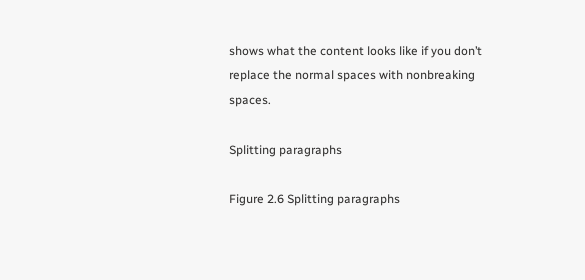shows what the content looks like if you don’t replace the normal spaces with nonbreaking spaces.

Splitting paragraphs

Figure 2.6 Splitting paragraphs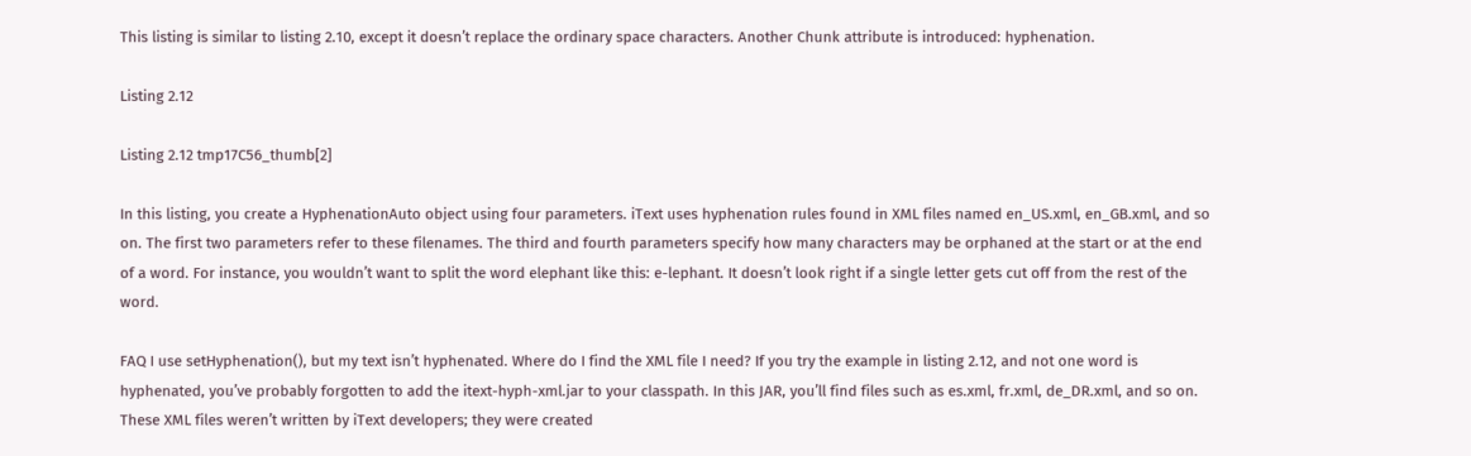This listing is similar to listing 2.10, except it doesn’t replace the ordinary space characters. Another Chunk attribute is introduced: hyphenation.

Listing 2.12

Listing 2.12 tmp17C56_thumb[2]

In this listing, you create a HyphenationAuto object using four parameters. iText uses hyphenation rules found in XML files named en_US.xml, en_GB.xml, and so on. The first two parameters refer to these filenames. The third and fourth parameters specify how many characters may be orphaned at the start or at the end of a word. For instance, you wouldn’t want to split the word elephant like this: e-lephant. It doesn’t look right if a single letter gets cut off from the rest of the word.

FAQ I use setHyphenation(), but my text isn’t hyphenated. Where do I find the XML file I need? If you try the example in listing 2.12, and not one word is hyphenated, you’ve probably forgotten to add the itext-hyph-xml.jar to your classpath. In this JAR, you’ll find files such as es.xml, fr.xml, de_DR.xml, and so on. These XML files weren’t written by iText developers; they were created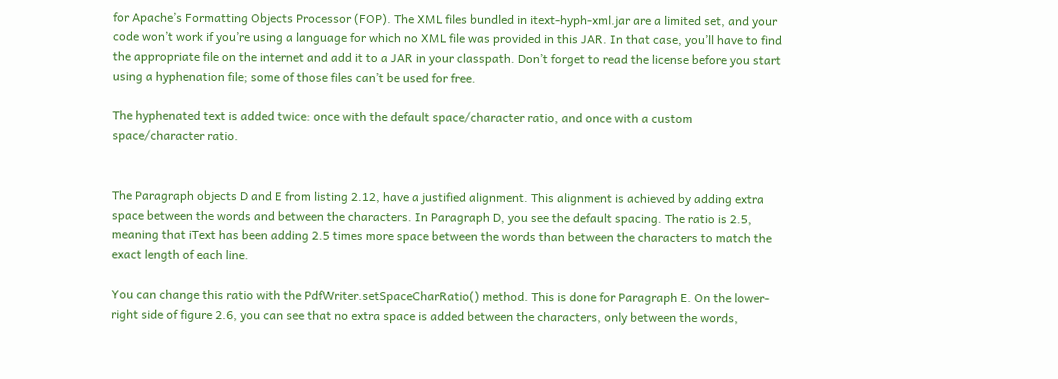for Apache’s Formatting Objects Processor (FOP). The XML files bundled in itext-hyph-xml.jar are a limited set, and your code won’t work if you’re using a language for which no XML file was provided in this JAR. In that case, you’ll have to find the appropriate file on the internet and add it to a JAR in your classpath. Don’t forget to read the license before you start using a hyphenation file; some of those files can’t be used for free.

The hyphenated text is added twice: once with the default space/character ratio, and once with a custom space/character ratio.


The Paragraph objects D and E from listing 2.12, have a justified alignment. This alignment is achieved by adding extra space between the words and between the characters. In Paragraph D, you see the default spacing. The ratio is 2.5, meaning that iText has been adding 2.5 times more space between the words than between the characters to match the exact length of each line.

You can change this ratio with the PdfWriter.setSpaceCharRatio() method. This is done for Paragraph E. On the lower-right side of figure 2.6, you can see that no extra space is added between the characters, only between the words,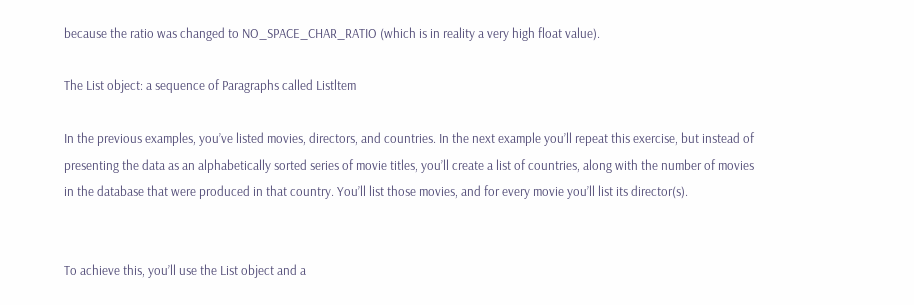because the ratio was changed to NO_SPACE_CHAR_RATIO (which is in reality a very high float value).

The List object: a sequence of Paragraphs called Listltem

In the previous examples, you’ve listed movies, directors, and countries. In the next example you’ll repeat this exercise, but instead of presenting the data as an alphabetically sorted series of movie titles, you’ll create a list of countries, along with the number of movies in the database that were produced in that country. You’ll list those movies, and for every movie you’ll list its director(s).


To achieve this, you’ll use the List object and a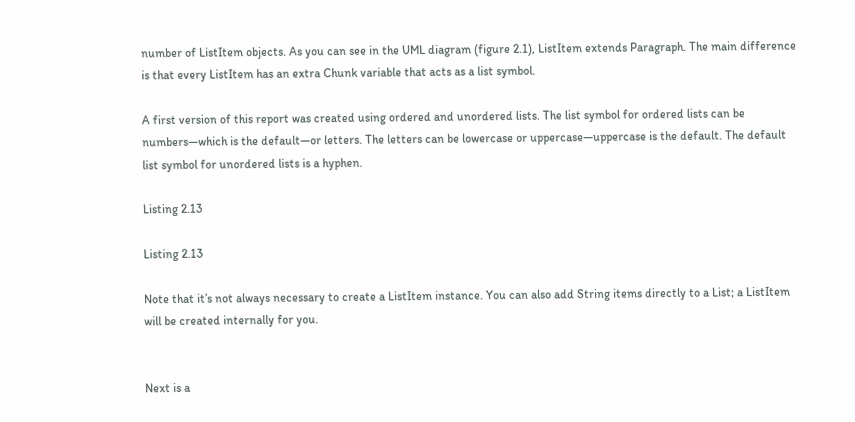number of ListItem objects. As you can see in the UML diagram (figure 2.1), ListItem extends Paragraph. The main difference is that every ListItem has an extra Chunk variable that acts as a list symbol.

A first version of this report was created using ordered and unordered lists. The list symbol for ordered lists can be numbers—which is the default—or letters. The letters can be lowercase or uppercase—uppercase is the default. The default list symbol for unordered lists is a hyphen.

Listing 2.13

Listing 2.13

Note that it’s not always necessary to create a ListItem instance. You can also add String items directly to a List; a ListItem will be created internally for you.


Next is a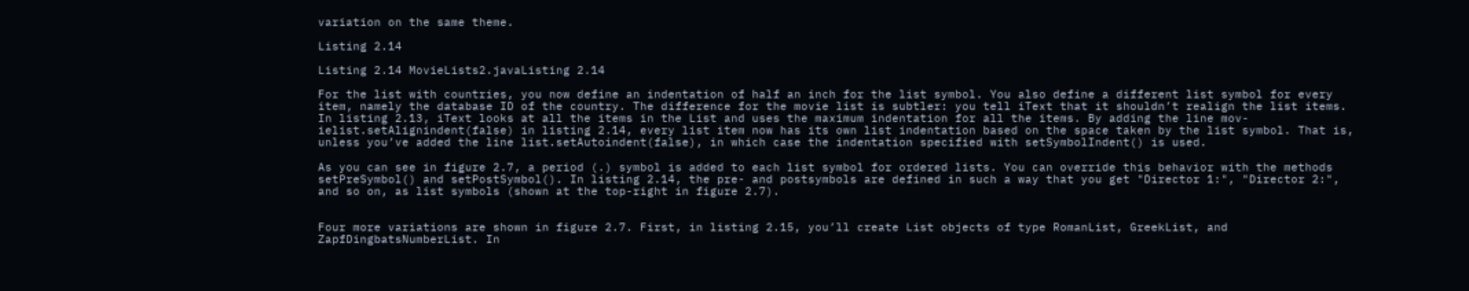variation on the same theme.

Listing 2.14

Listing 2.14 MovieLists2.javaListing 2.14

For the list with countries, you now define an indentation of half an inch for the list symbol. You also define a different list symbol for every item, namely the database ID of the country. The difference for the movie list is subtler: you tell iText that it shouldn’t realign the list items. In listing 2.13, iText looks at all the items in the List and uses the maximum indentation for all the items. By adding the line mov-ielist.setAlignindent(false) in listing 2.14, every list item now has its own list indentation based on the space taken by the list symbol. That is, unless you’ve added the line list.setAutoindent(false), in which case the indentation specified with setSymbolIndent() is used.

As you can see in figure 2.7, a period (.) symbol is added to each list symbol for ordered lists. You can override this behavior with the methods setPreSymbol() and setPostSymbol(). In listing 2.14, the pre- and postsymbols are defined in such a way that you get "Director 1:", "Director 2:", and so on, as list symbols (shown at the top-right in figure 2.7).


Four more variations are shown in figure 2.7. First, in listing 2.15, you’ll create List objects of type RomanList, GreekList, and ZapfDingbatsNumberList. In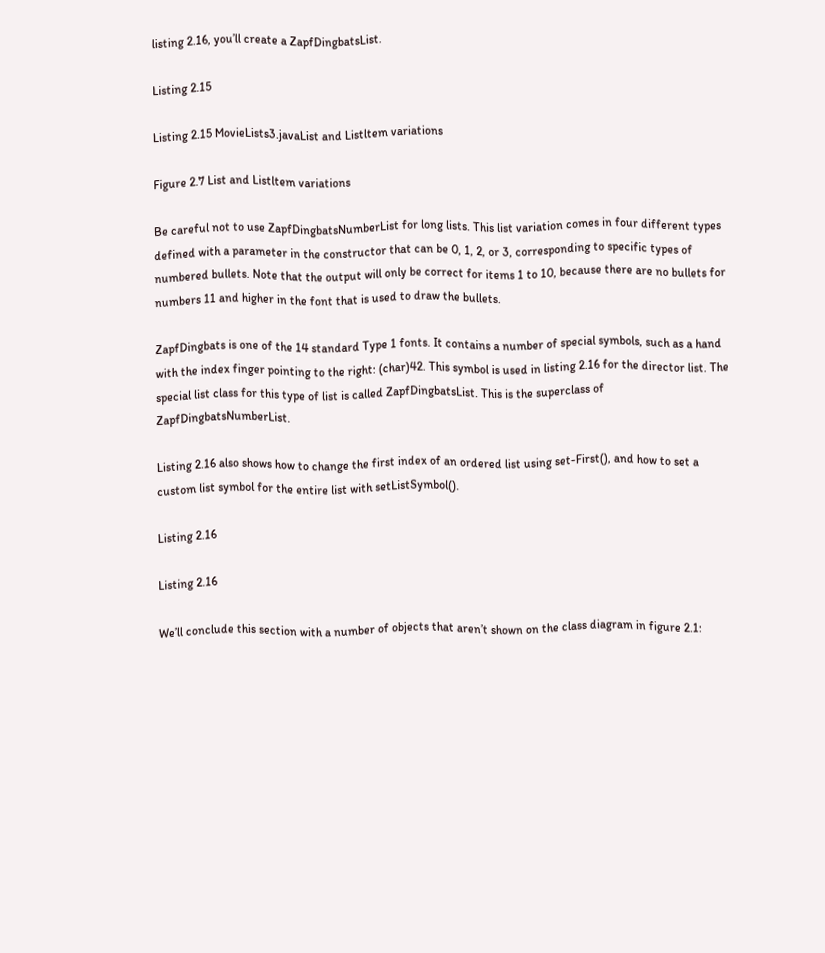listing 2.16, you’ll create a ZapfDingbatsList.

Listing 2.15

Listing 2.15 MovieLists3.javaList and Listltem variations

Figure 2.7 List and Listltem variations

Be careful not to use ZapfDingbatsNumberList for long lists. This list variation comes in four different types defined with a parameter in the constructor that can be 0, 1, 2, or 3, corresponding to specific types of numbered bullets. Note that the output will only be correct for items 1 to 10, because there are no bullets for numbers 11 and higher in the font that is used to draw the bullets.

ZapfDingbats is one of the 14 standard Type 1 fonts. It contains a number of special symbols, such as a hand with the index finger pointing to the right: (char)42. This symbol is used in listing 2.16 for the director list. The special list class for this type of list is called ZapfDingbatsList. This is the superclass of ZapfDingbatsNumberList.

Listing 2.16 also shows how to change the first index of an ordered list using set-First(), and how to set a custom list symbol for the entire list with setListSymbol().

Listing 2.16

Listing 2.16

We’ll conclude this section with a number of objects that aren’t shown on the class diagram in figure 2.1: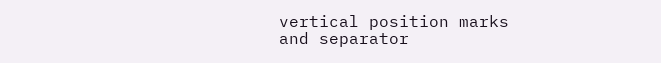vertical position marks and separator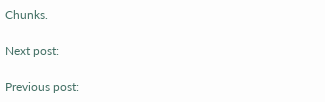Chunks.

Next post:

Previous post: